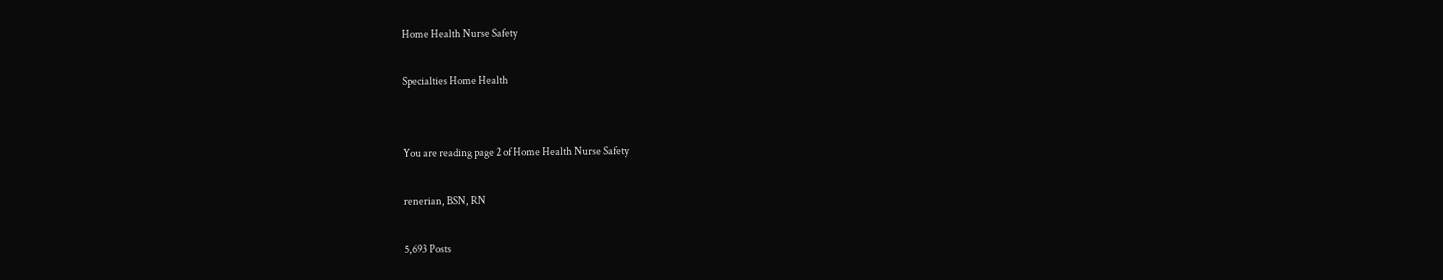Home Health Nurse Safety

Specialties Home Health


You are reading page 2 of Home Health Nurse Safety

renerian, BSN, RN

5,693 Posts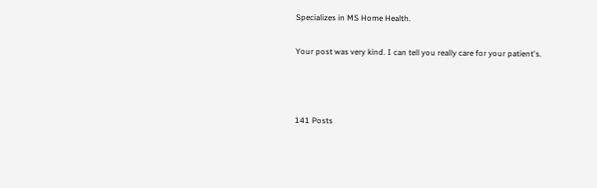Specializes in MS Home Health.

Your post was very kind. I can tell you really care for your patient's.



141 Posts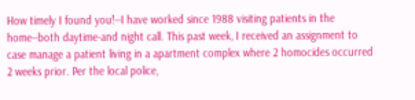How timely I found you!--I have worked since 1988 visiting patients in the home--both daytime-and night call. This past week, I received an assignment to case manage a patient living in a apartment complex where 2 homocides occurred 2 weeks prior. Per the local police,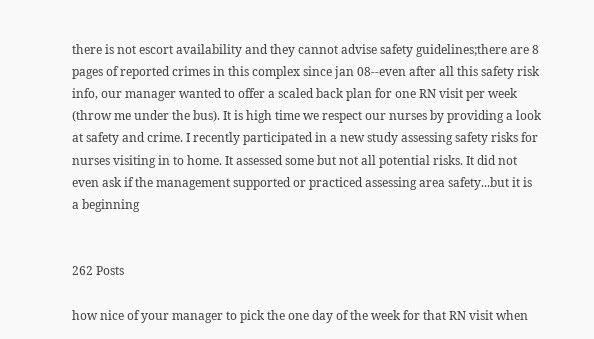there is not escort availability and they cannot advise safety guidelines;there are 8 pages of reported crimes in this complex since jan 08--even after all this safety risk info, our manager wanted to offer a scaled back plan for one RN visit per week (throw me under the bus). It is high time we respect our nurses by providing a look at safety and crime. I recently participated in a new study assessing safety risks for nurses visiting in to home. It assessed some but not all potential risks. It did not even ask if the management supported or practiced assessing area safety...but it is a beginning


262 Posts

how nice of your manager to pick the one day of the week for that RN visit when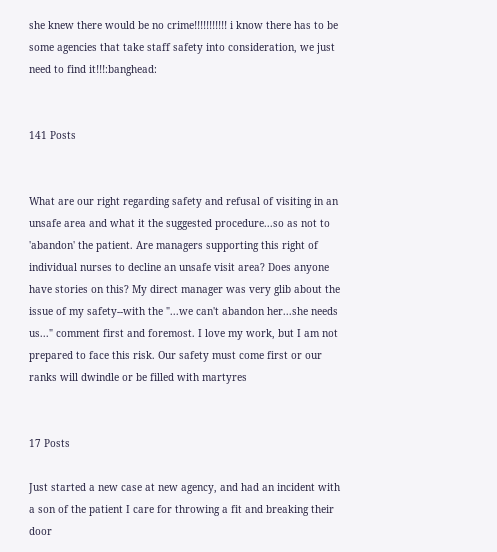she knew there would be no crime!!!!!!!!!!! i know there has to be some agencies that take staff safety into consideration, we just need to find it!!!:banghead:


141 Posts


What are our right regarding safety and refusal of visiting in an unsafe area and what it the suggested procedure...so as not to 'abandon' the patient. Are managers supporting this right of individual nurses to decline an unsafe visit area? Does anyone have stories on this? My direct manager was very glib about the issue of my safety--with the "...we can't abandon her...she needs us..." comment first and foremost. I love my work, but I am not prepared to face this risk. Our safety must come first or our ranks will dwindle or be filled with martyres


17 Posts

Just started a new case at new agency, and had an incident with a son of the patient I care for throwing a fit and breaking their door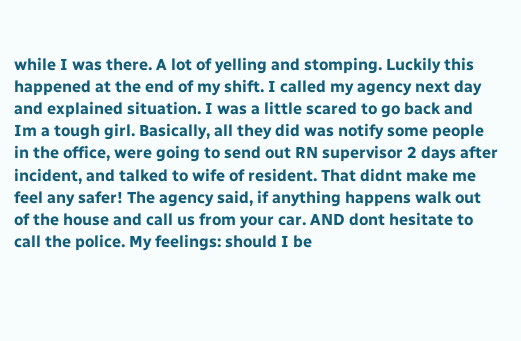while I was there. A lot of yelling and stomping. Luckily this happened at the end of my shift. I called my agency next day and explained situation. I was a little scared to go back and Im a tough girl. Basically, all they did was notify some people in the office, were going to send out RN supervisor 2 days after incident, and talked to wife of resident. That didnt make me feel any safer! The agency said, if anything happens walk out of the house and call us from your car. AND dont hesitate to call the police. My feelings: should I be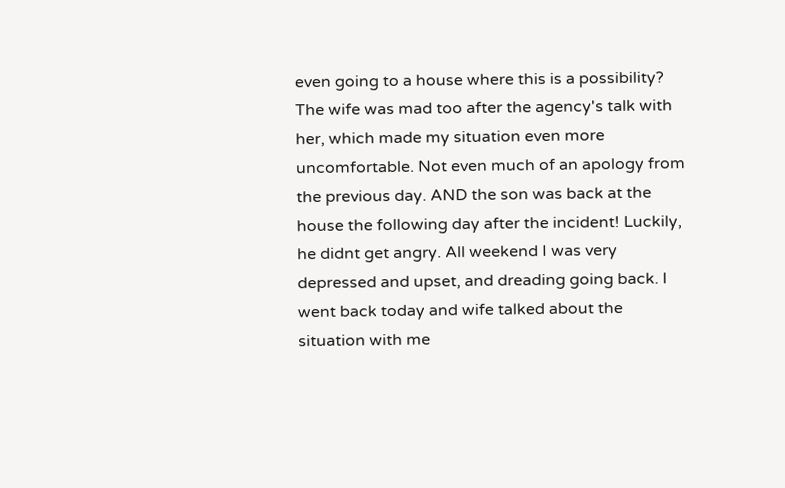even going to a house where this is a possibility? The wife was mad too after the agency's talk with her, which made my situation even more uncomfortable. Not even much of an apology from the previous day. AND the son was back at the house the following day after the incident! Luckily, he didnt get angry. All weekend I was very depressed and upset, and dreading going back. I went back today and wife talked about the situation with me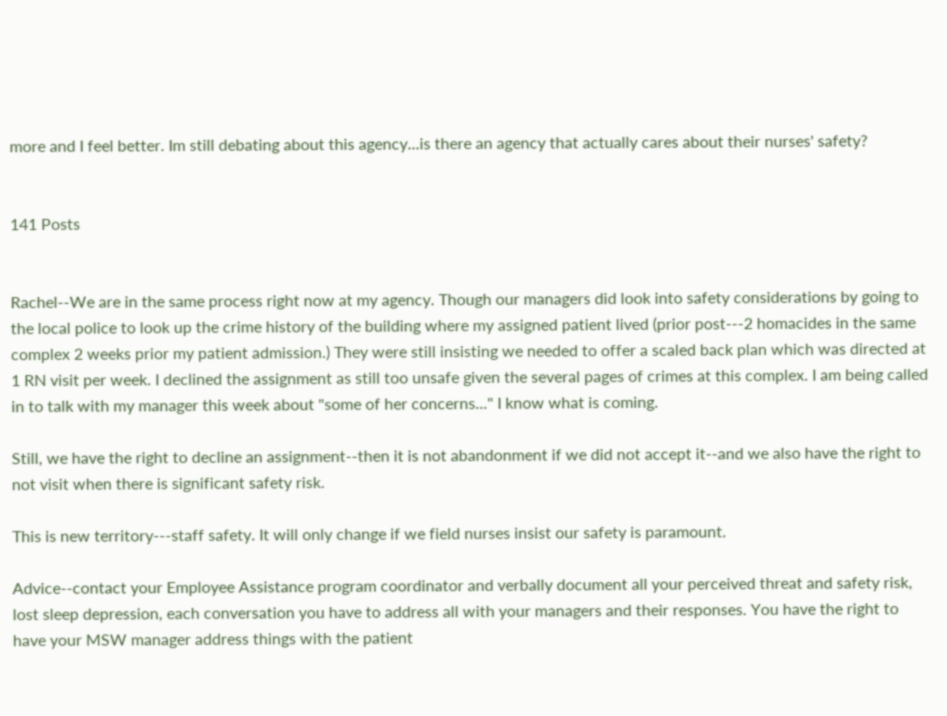more and I feel better. Im still debating about this agency...is there an agency that actually cares about their nurses' safety?


141 Posts


Rachel--We are in the same process right now at my agency. Though our managers did look into safety considerations by going to the local police to look up the crime history of the building where my assigned patient lived (prior post---2 homacides in the same complex 2 weeks prior my patient admission.) They were still insisting we needed to offer a scaled back plan which was directed at 1 RN visit per week. I declined the assignment as still too unsafe given the several pages of crimes at this complex. I am being called in to talk with my manager this week about "some of her concerns..." I know what is coming.

Still, we have the right to decline an assignment--then it is not abandonment if we did not accept it--and we also have the right to not visit when there is significant safety risk.

This is new territory---staff safety. It will only change if we field nurses insist our safety is paramount.

Advice--contact your Employee Assistance program coordinator and verbally document all your perceived threat and safety risk, lost sleep depression, each conversation you have to address all with your managers and their responses. You have the right to have your MSW manager address things with the patient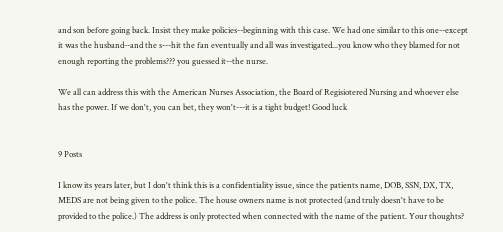and son before going back. Insist they make policies--beginning with this case. We had one similar to this one--except it was the husband--and the s---hit the fan eventually and all was investigated...you know who they blamed for not enough reporting the problems??? you guessed it--the nurse.

We all can address this with the American Nurses Association, the Board of Regisiotered Nursing and whoever else has the power. If we don't, you can bet, they won't---it is a tight budget! Good luck


9 Posts

I know its years later, but I don't think this is a confidentiality issue, since the patients name, DOB, SSN, DX, TX, MEDS are not being given to the police. The house owners name is not protected (and truly doesn't have to be provided to the police.) The address is only protected when connected with the name of the patient. Your thoughts?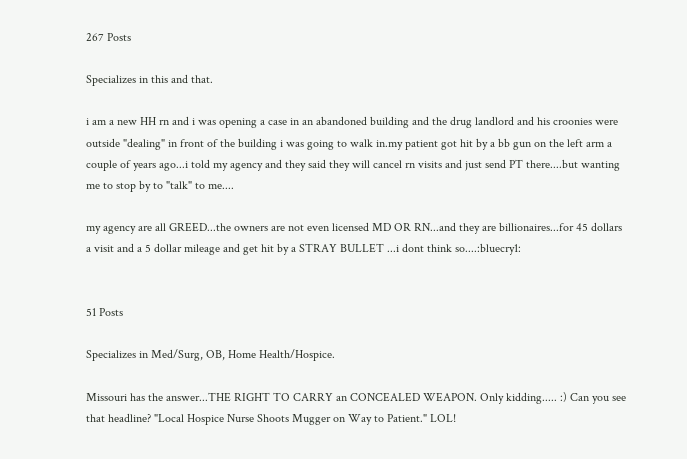267 Posts

Specializes in this and that.

i am a new HH rn and i was opening a case in an abandoned building and the drug landlord and his croonies were outside "dealing" in front of the building i was going to walk in.my patient got hit by a bb gun on the left arm a couple of years ago...i told my agency and they said they will cancel rn visits and just send PT there....but wanting me to stop by to "talk" to me....

my agency are all GREED...the owners are not even licensed MD OR RN...and they are billionaires...for 45 dollars a visit and a 5 dollar mileage and get hit by a STRAY BULLET ...i dont think so....:bluecry1:


51 Posts

Specializes in Med/Surg, OB, Home Health/Hospice.

Missouri has the answer...THE RIGHT TO CARRY an CONCEALED WEAPON. Only kidding..... :) Can you see that headline? "Local Hospice Nurse Shoots Mugger on Way to Patient." LOL!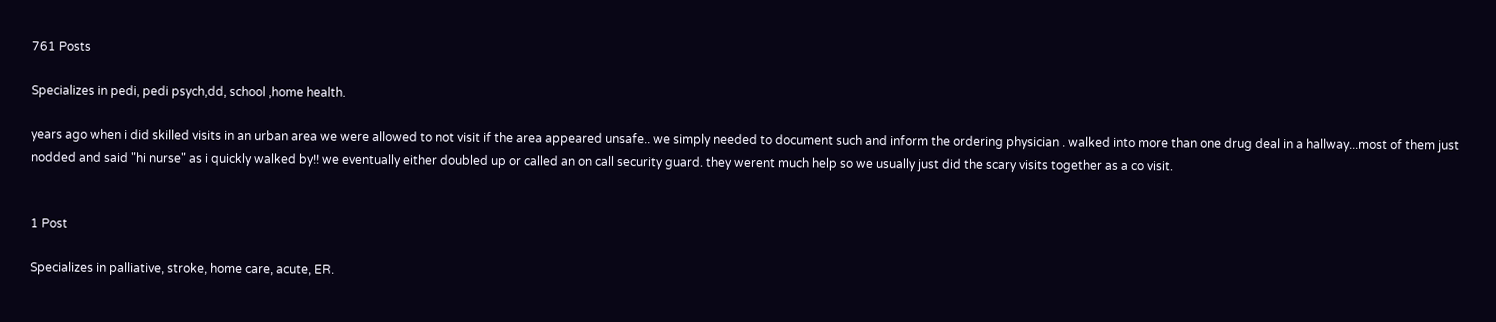761 Posts

Specializes in pedi, pedi psych,dd, school ,home health.

years ago when i did skilled visits in an urban area we were allowed to not visit if the area appeared unsafe.. we simply needed to document such and inform the ordering physician . walked into more than one drug deal in a hallway...most of them just nodded and said "hi nurse" as i quickly walked by!! we eventually either doubled up or called an on call security guard. they werent much help so we usually just did the scary visits together as a co visit.


1 Post

Specializes in palliative, stroke, home care, acute, ER.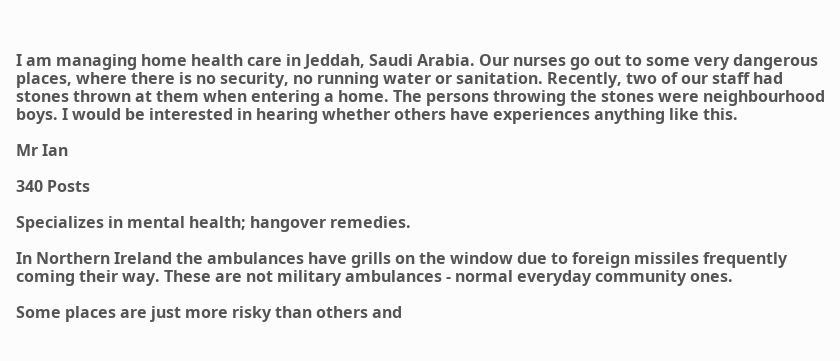I am managing home health care in Jeddah, Saudi Arabia. Our nurses go out to some very dangerous places, where there is no security, no running water or sanitation. Recently, two of our staff had stones thrown at them when entering a home. The persons throwing the stones were neighbourhood boys. I would be interested in hearing whether others have experiences anything like this.

Mr Ian

340 Posts

Specializes in mental health; hangover remedies.

In Northern Ireland the ambulances have grills on the window due to foreign missiles frequently coming their way. These are not military ambulances - normal everyday community ones.

Some places are just more risky than others and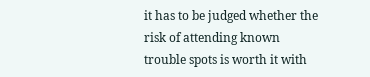it has to be judged whether the risk of attending known trouble spots is worth it with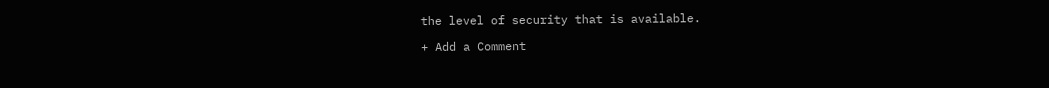the level of security that is available.

+ Add a Comment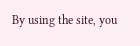By using the site, you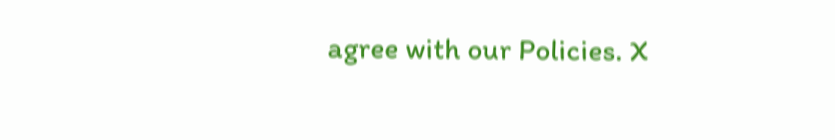agree with our Policies. X